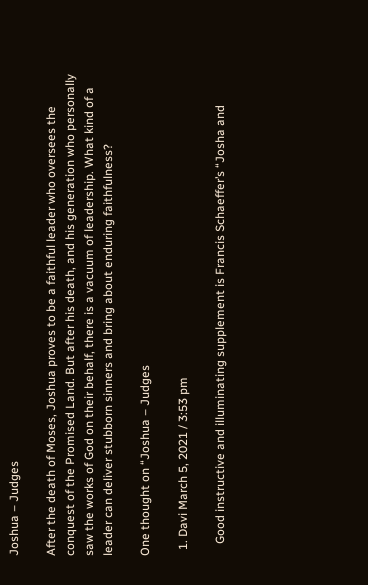Joshua – Judges

After the death of Moses, Joshua proves to be a faithful leader who oversees the conquest of the Promised Land. But after his death, and his generation who personally saw the works of God on their behalf, there is a vacuum of leadership. What kind of a leader can deliver stubborn sinners and bring about enduring faithfulness?

One thought on “Joshua – Judges

  1. Davi March 5, 2021 / 3:53 pm

    Good instructive and illuminating supplement is Francis Schaeffer’s “Josha and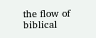the flow of biblical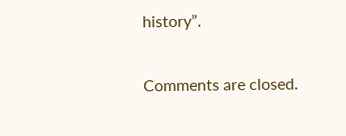history”.

Comments are closed.